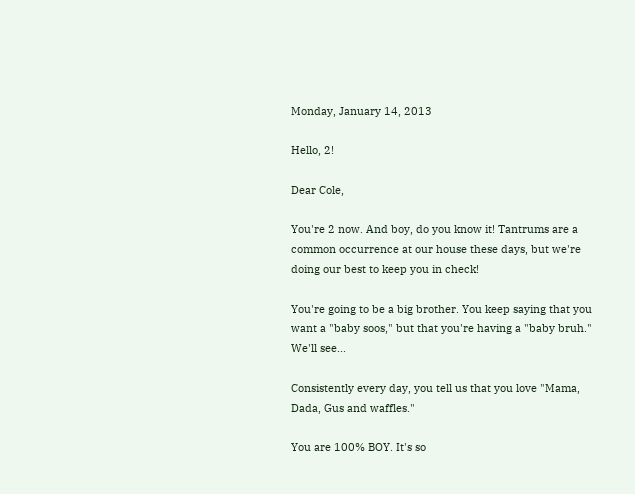Monday, January 14, 2013

Hello, 2!

Dear Cole,

You're 2 now. And boy, do you know it! Tantrums are a common occurrence at our house these days, but we're doing our best to keep you in check!

You're going to be a big brother. You keep saying that you want a "baby soos," but that you're having a "baby bruh." We'll see...

Consistently every day, you tell us that you love "Mama, Dada, Gus and waffles."

You are 100% BOY. It's so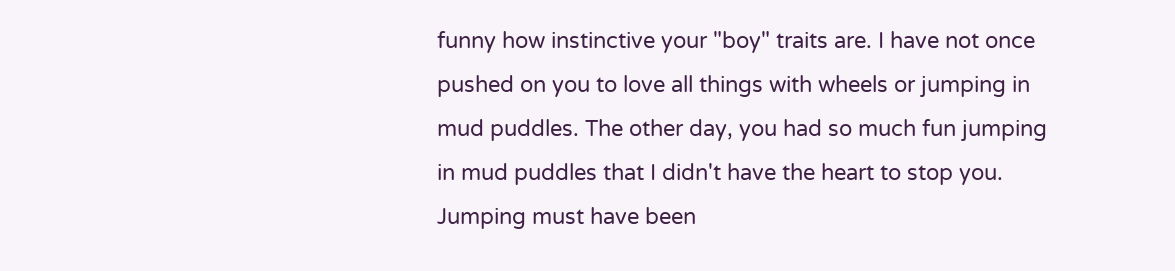funny how instinctive your "boy" traits are. I have not once pushed on you to love all things with wheels or jumping in mud puddles. The other day, you had so much fun jumping in mud puddles that I didn't have the heart to stop you. Jumping must have been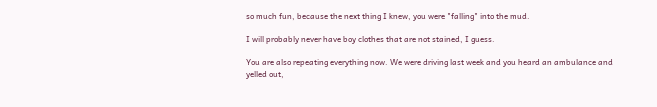so much fun, because the next thing I knew, you were "falling" into the mud.

I will probably never have boy clothes that are not stained, I guess.

You are also repeating everything now. We were driving last week and you heard an ambulance and yelled out,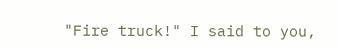"Fire truck!" I said to you,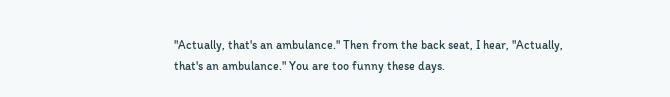"Actually, that's an ambulance." Then from the back seat, I hear, "Actually, that's an ambulance." You are too funny these days.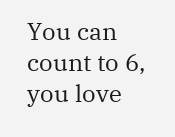You can count to 6, you love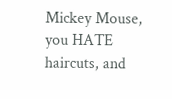Mickey Mouse, you HATE haircuts, and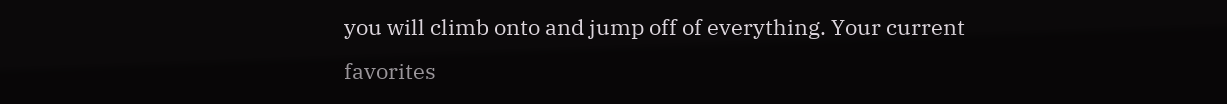you will climb onto and jump off of everything. Your current favorites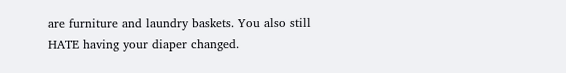are furniture and laundry baskets. You also still HATE having your diaper changed.